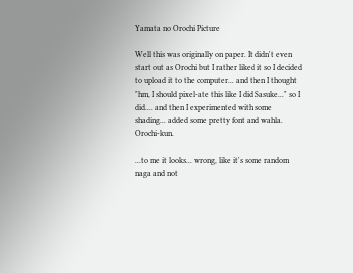Yamata no Orochi Picture

Well this was originally on paper. It didn't even start out as Orochi but I rather liked it so I decided to upload it to the computer... and then I thought "hm, I should pixel-ate this like I did Sasuke..." so I did.... and then I experimented with some shading... added some pretty font and wahla. Orochi-kun.

...to me it looks... wrong, like it's some random naga and not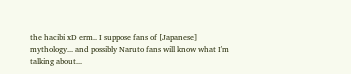the hacibi xD erm.. I suppose fans of [Japanese] mythology... and possibly Naruto fans will know what I'm talking about...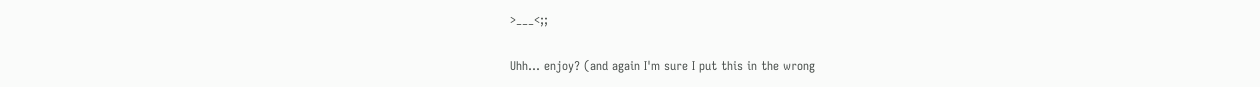>___<;;

Uhh... enjoy? (and again I'm sure I put this in the wrong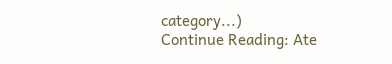category...)
Continue Reading: Ate